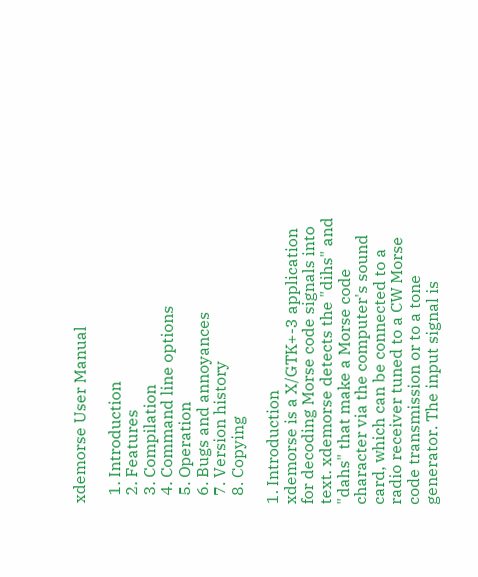xdemorse User Manual

  1. Introduction
  2. Features
  3. Compilation
  4. Command line options
  5. Operation
  6. Bugs and annoyances
  7. Version history
  8. Copying

1. Introduction
xdemorse is a X/GTK+-3 application for decoding Morse code signals into text. xdemorse detects the "dihs" and "dahs" that make a Morse code character via the computer's sound card, which can be connected to a radio receiver tuned to a CW Morse code transmission or to a tone generator. The input signal is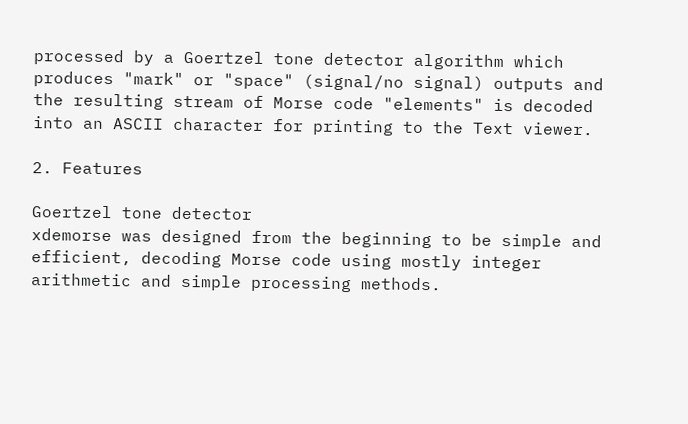processed by a Goertzel tone detector algorithm which produces "mark" or "space" (signal/no signal) outputs and the resulting stream of Morse code "elements" is decoded into an ASCII character for printing to the Text viewer.

2. Features

Goertzel tone detector
xdemorse was designed from the beginning to be simple and efficient, decoding Morse code using mostly integer arithmetic and simple processing methods.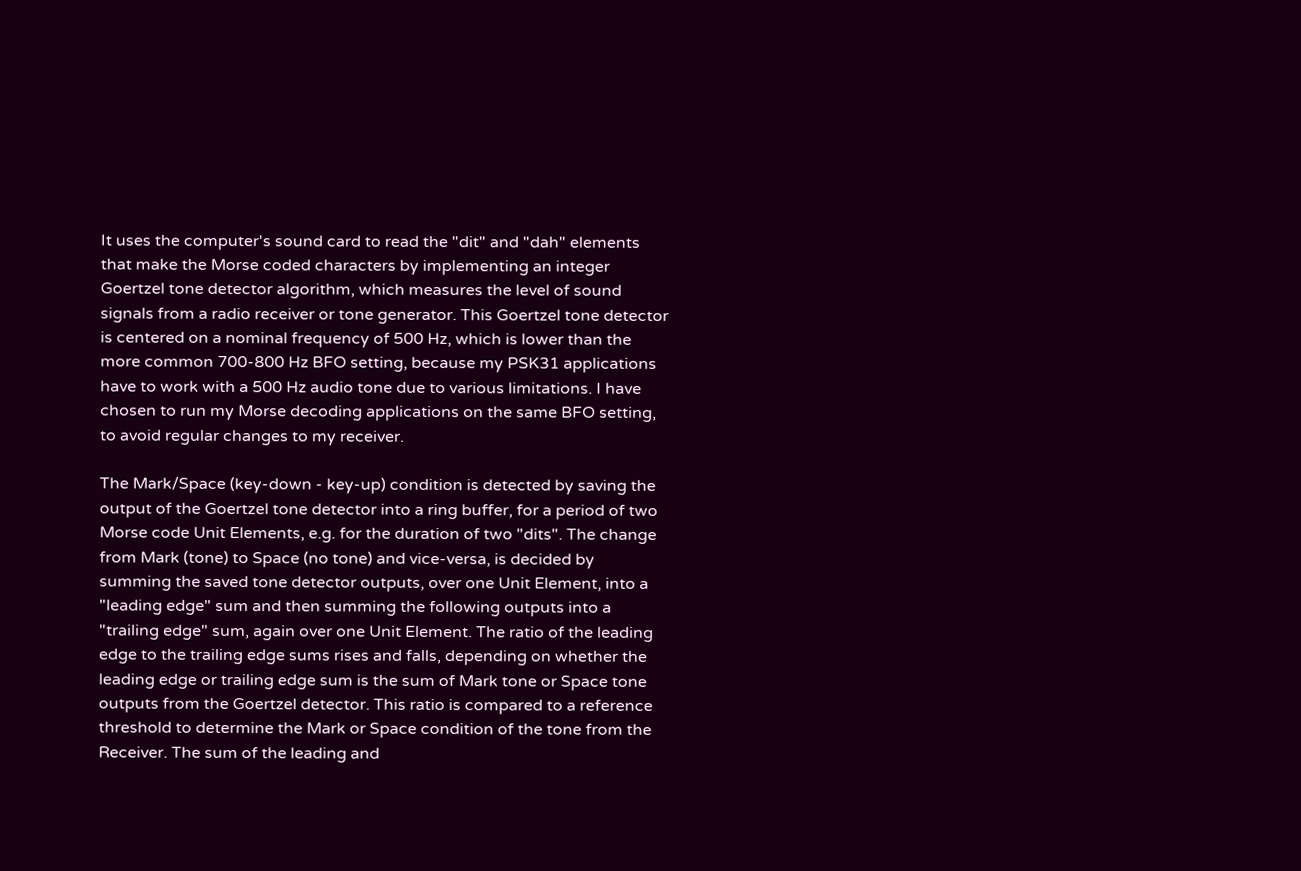It uses the computer's sound card to read the "dit" and "dah" elements that make the Morse coded characters by implementing an integer Goertzel tone detector algorithm, which measures the level of sound signals from a radio receiver or tone generator. This Goertzel tone detector is centered on a nominal frequency of 500 Hz, which is lower than the more common 700-800 Hz BFO setting, because my PSK31 applications have to work with a 500 Hz audio tone due to various limitations. I have chosen to run my Morse decoding applications on the same BFO setting, to avoid regular changes to my receiver.

The Mark/Space (key-down - key-up) condition is detected by saving the output of the Goertzel tone detector into a ring buffer, for a period of two Morse code Unit Elements, e.g. for the duration of two "dits". The change from Mark (tone) to Space (no tone) and vice-versa, is decided by summing the saved tone detector outputs, over one Unit Element, into a "leading edge" sum and then summing the following outputs into a "trailing edge" sum, again over one Unit Element. The ratio of the leading edge to the trailing edge sums rises and falls, depending on whether the leading edge or trailing edge sum is the sum of Mark tone or Space tone outputs from the Goertzel detector. This ratio is compared to a reference threshold to determine the Mark or Space condition of the tone from the Receiver. The sum of the leading and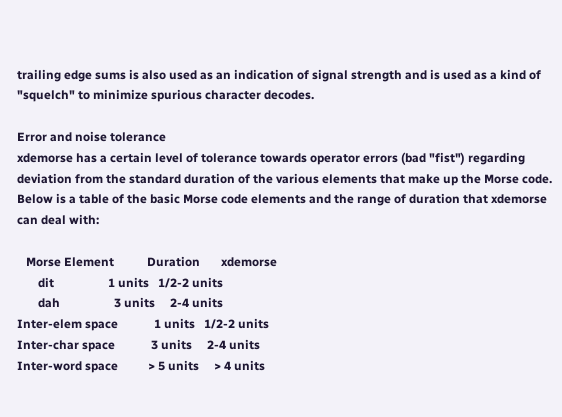trailing edge sums is also used as an indication of signal strength and is used as a kind of "squelch" to minimize spurious character decodes.

Error and noise tolerance
xdemorse has a certain level of tolerance towards operator errors (bad "fist") regarding deviation from the standard duration of the various elements that make up the Morse code. Below is a table of the basic Morse code elements and the range of duration that xdemorse can deal with:

   Morse Element           Duration       xdemorse
       dit                  1 units   1/2-2 units
       dah                  3 units     2-4 units
Inter-elem space            1 units   1/2-2 units
Inter-char space            3 units     2-4 units
Inter-word space          > 5 units     > 4 units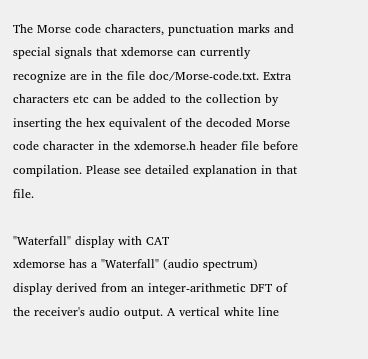The Morse code characters, punctuation marks and special signals that xdemorse can currently recognize are in the file doc/Morse-code.txt. Extra characters etc can be added to the collection by inserting the hex equivalent of the decoded Morse code character in the xdemorse.h header file before compilation. Please see detailed explanation in that file.

"Waterfall" display with CAT
xdemorse has a "Waterfall" (audio spectrum) display derived from an integer-arithmetic DFT of the receiver's audio output. A vertical white line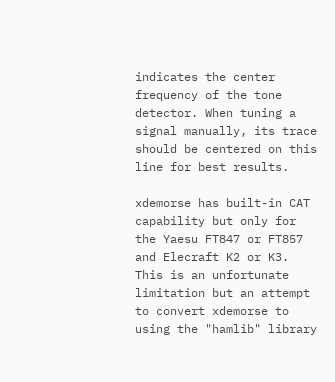indicates the center frequency of the tone detector. When tuning a signal manually, its trace should be centered on this line for best results.

xdemorse has built-in CAT capability but only for the Yaesu FT847 or FT857 and Elecraft K2 or K3. This is an unfortunate limitation but an attempt to convert xdemorse to using the "hamlib" library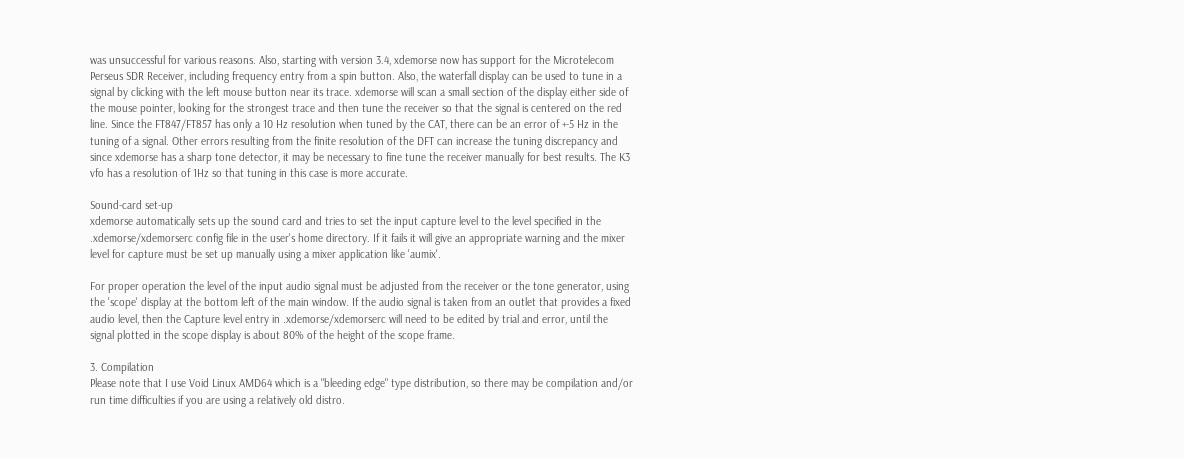was unsuccessful for various reasons. Also, starting with version 3.4, xdemorse now has support for the Microtelecom Perseus SDR Receiver, including frequency entry from a spin button. Also, the waterfall display can be used to tune in a signal by clicking with the left mouse button near its trace. xdemorse will scan a small section of the display either side of the mouse pointer, looking for the strongest trace and then tune the receiver so that the signal is centered on the red line. Since the FT847/FT857 has only a 10 Hz resolution when tuned by the CAT, there can be an error of +-5 Hz in the tuning of a signal. Other errors resulting from the finite resolution of the DFT can increase the tuning discrepancy and since xdemorse has a sharp tone detector, it may be necessary to fine tune the receiver manually for best results. The K3 vfo has a resolution of 1Hz so that tuning in this case is more accurate.

Sound-card set-up
xdemorse automatically sets up the sound card and tries to set the input capture level to the level specified in the .xdemorse/xdemorserc config file in the user's home directory. If it fails it will give an appropriate warning and the mixer level for capture must be set up manually using a mixer application like 'aumix'.

For proper operation the level of the input audio signal must be adjusted from the receiver or the tone generator, using the 'scope' display at the bottom left of the main window. If the audio signal is taken from an outlet that provides a fixed audio level, then the Capture level entry in .xdemorse/xdemorserc will need to be edited by trial and error, until the signal plotted in the scope display is about 80% of the height of the scope frame.

3. Compilation
Please note that I use Void Linux AMD64 which is a "bleeding edge" type distribution, so there may be compilation and/or run time difficulties if you are using a relatively old distro.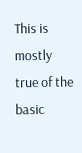This is mostly true of the basic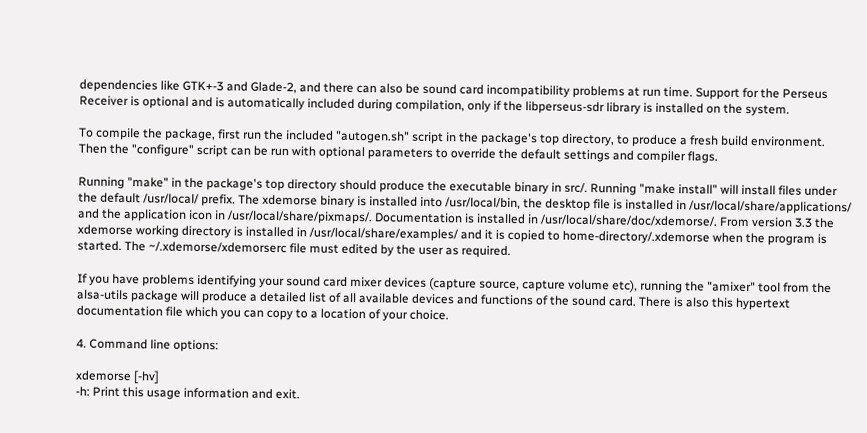dependencies like GTK+-3 and Glade-2, and there can also be sound card incompatibility problems at run time. Support for the Perseus Receiver is optional and is automatically included during compilation, only if the libperseus-sdr library is installed on the system.

To compile the package, first run the included "autogen.sh" script in the package's top directory, to produce a fresh build environment. Then the "configure" script can be run with optional parameters to override the default settings and compiler flags.

Running "make" in the package's top directory should produce the executable binary in src/. Running "make install" will install files under the default /usr/local/ prefix. The xdemorse binary is installed into /usr/local/bin, the desktop file is installed in /usr/local/share/applications/ and the application icon in /usr/local/share/pixmaps/. Documentation is installed in /usr/local/share/doc/xdemorse/. From version 3.3 the xdemorse working directory is installed in /usr/local/share/examples/ and it is copied to home-directory/.xdemorse when the program is started. The ~/.xdemorse/xdemorserc file must edited by the user as required.

If you have problems identifying your sound card mixer devices (capture source, capture volume etc), running the "amixer" tool from the alsa-utils package will produce a detailed list of all available devices and functions of the sound card. There is also this hypertext documentation file which you can copy to a location of your choice.

4. Command line options:

xdemorse [-hv]
-h: Print this usage information and exit.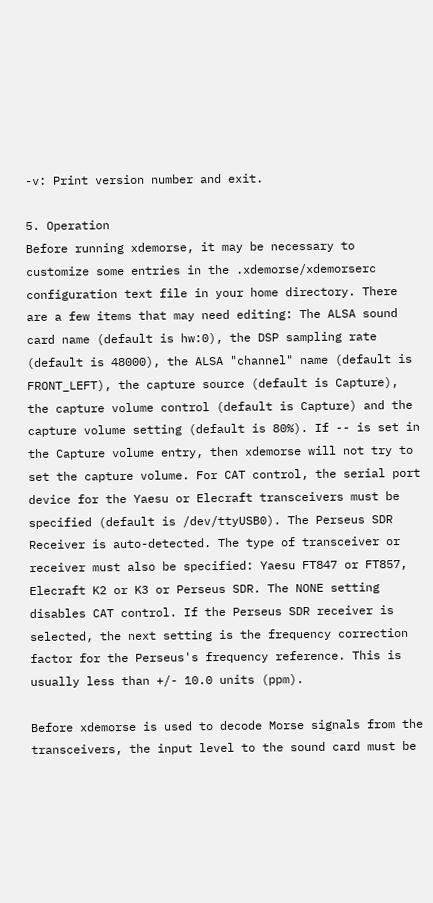-v: Print version number and exit.

5. Operation
Before running xdemorse, it may be necessary to customize some entries in the .xdemorse/xdemorserc configuration text file in your home directory. There are a few items that may need editing: The ALSA sound card name (default is hw:0), the DSP sampling rate (default is 48000), the ALSA "channel" name (default is FRONT_LEFT), the capture source (default is Capture), the capture volume control (default is Capture) and the capture volume setting (default is 80%). If -- is set in the Capture volume entry, then xdemorse will not try to set the capture volume. For CAT control, the serial port device for the Yaesu or Elecraft transceivers must be specified (default is /dev/ttyUSB0). The Perseus SDR Receiver is auto-detected. The type of transceiver or receiver must also be specified: Yaesu FT847 or FT857, Elecraft K2 or K3 or Perseus SDR. The NONE setting disables CAT control. If the Perseus SDR receiver is selected, the next setting is the frequency correction factor for the Perseus's frequency reference. This is usually less than +/- 10.0 units (ppm).

Before xdemorse is used to decode Morse signals from the transceivers, the input level to the sound card must be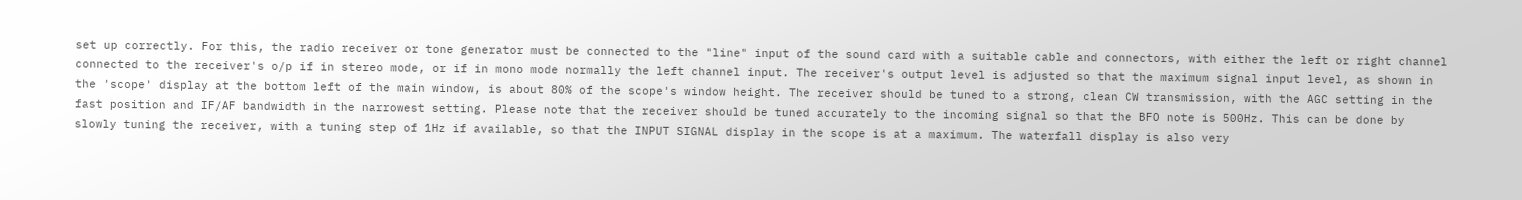set up correctly. For this, the radio receiver or tone generator must be connected to the "line" input of the sound card with a suitable cable and connectors, with either the left or right channel connected to the receiver's o/p if in stereo mode, or if in mono mode normally the left channel input. The receiver's output level is adjusted so that the maximum signal input level, as shown in the 'scope' display at the bottom left of the main window, is about 80% of the scope's window height. The receiver should be tuned to a strong, clean CW transmission, with the AGC setting in the fast position and IF/AF bandwidth in the narrowest setting. Please note that the receiver should be tuned accurately to the incoming signal so that the BFO note is 500Hz. This can be done by slowly tuning the receiver, with a tuning step of 1Hz if available, so that the INPUT SIGNAL display in the scope is at a maximum. The waterfall display is also very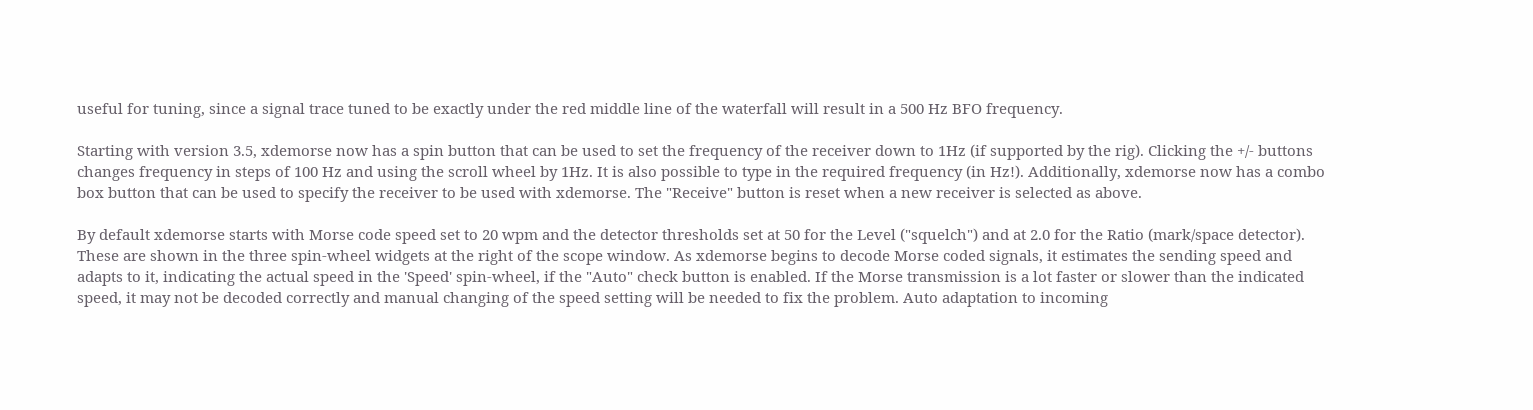useful for tuning, since a signal trace tuned to be exactly under the red middle line of the waterfall will result in a 500 Hz BFO frequency.

Starting with version 3.5, xdemorse now has a spin button that can be used to set the frequency of the receiver down to 1Hz (if supported by the rig). Clicking the +/- buttons changes frequency in steps of 100 Hz and using the scroll wheel by 1Hz. It is also possible to type in the required frequency (in Hz!). Additionally, xdemorse now has a combo box button that can be used to specify the receiver to be used with xdemorse. The "Receive" button is reset when a new receiver is selected as above.

By default xdemorse starts with Morse code speed set to 20 wpm and the detector thresholds set at 50 for the Level ("squelch") and at 2.0 for the Ratio (mark/space detector). These are shown in the three spin-wheel widgets at the right of the scope window. As xdemorse begins to decode Morse coded signals, it estimates the sending speed and adapts to it, indicating the actual speed in the 'Speed' spin-wheel, if the "Auto" check button is enabled. If the Morse transmission is a lot faster or slower than the indicated speed, it may not be decoded correctly and manual changing of the speed setting will be needed to fix the problem. Auto adaptation to incoming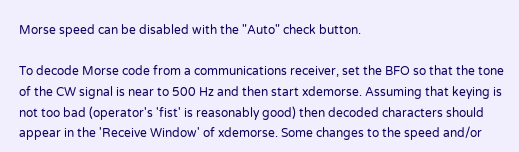Morse speed can be disabled with the "Auto" check button.

To decode Morse code from a communications receiver, set the BFO so that the tone of the CW signal is near to 500 Hz and then start xdemorse. Assuming that keying is not too bad (operator's 'fist' is reasonably good) then decoded characters should appear in the 'Receive Window' of xdemorse. Some changes to the speed and/or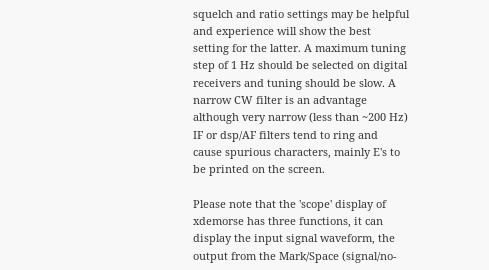squelch and ratio settings may be helpful and experience will show the best setting for the latter. A maximum tuning step of 1 Hz should be selected on digital receivers and tuning should be slow. A narrow CW filter is an advantage although very narrow (less than ~200 Hz) IF or dsp/AF filters tend to ring and cause spurious characters, mainly E's to be printed on the screen.

Please note that the 'scope' display of xdemorse has three functions, it can display the input signal waveform, the output from the Mark/Space (signal/no-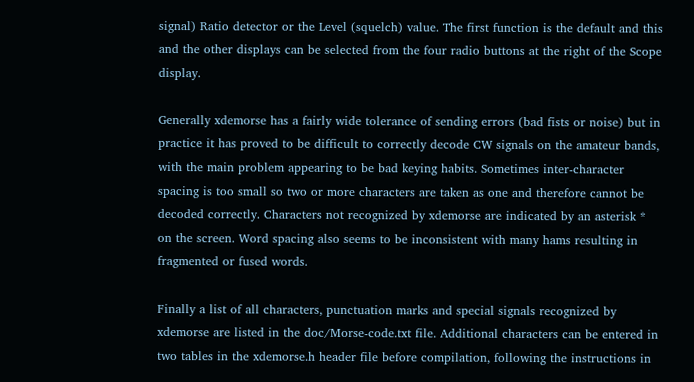signal) Ratio detector or the Level (squelch) value. The first function is the default and this and the other displays can be selected from the four radio buttons at the right of the Scope display.

Generally xdemorse has a fairly wide tolerance of sending errors (bad fists or noise) but in practice it has proved to be difficult to correctly decode CW signals on the amateur bands, with the main problem appearing to be bad keying habits. Sometimes inter-character spacing is too small so two or more characters are taken as one and therefore cannot be decoded correctly. Characters not recognized by xdemorse are indicated by an asterisk * on the screen. Word spacing also seems to be inconsistent with many hams resulting in fragmented or fused words.

Finally a list of all characters, punctuation marks and special signals recognized by xdemorse are listed in the doc/Morse-code.txt file. Additional characters can be entered in two tables in the xdemorse.h header file before compilation, following the instructions in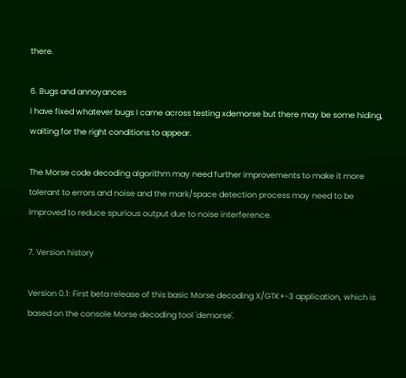there.

6. Bugs and annoyances
I have fixed whatever bugs I came across testing xdemorse but there may be some hiding, waiting for the right conditions to appear.

The Morse code decoding algorithm may need further improvements to make it more tolerant to errors and noise and the mark/space detection process may need to be improved to reduce spurious output due to noise interference.

7. Version history

Version 0.1: First beta release of this basic Morse decoding X/GTK+-3 application, which is based on the console Morse decoding tool 'demorse'.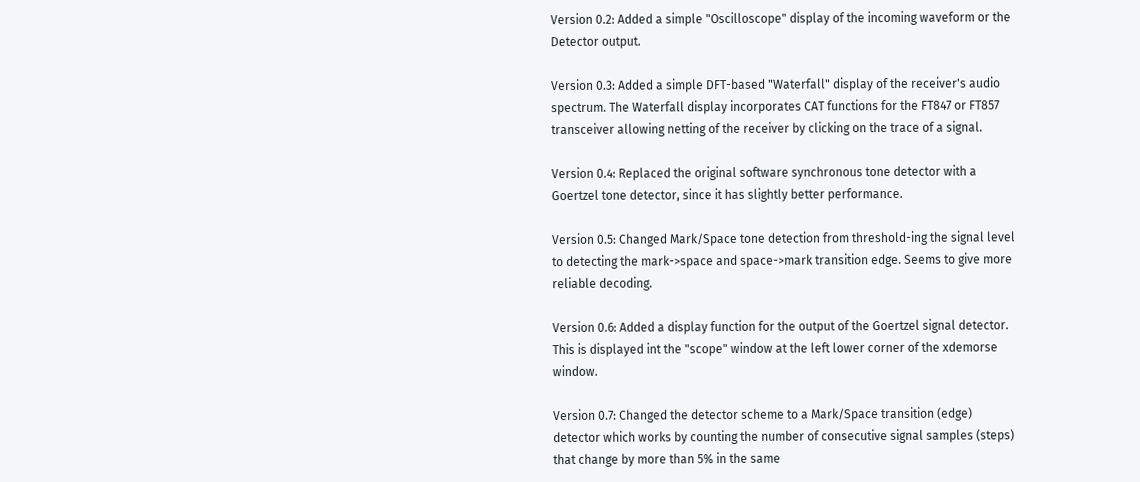Version 0.2: Added a simple "Oscilloscope" display of the incoming waveform or the Detector output.

Version 0.3: Added a simple DFT-based "Waterfall" display of the receiver's audio spectrum. The Waterfall display incorporates CAT functions for the FT847 or FT857 transceiver allowing netting of the receiver by clicking on the trace of a signal.

Version 0.4: Replaced the original software synchronous tone detector with a Goertzel tone detector, since it has slightly better performance.

Version 0.5: Changed Mark/Space tone detection from threshold-ing the signal level to detecting the mark->space and space->mark transition edge. Seems to give more reliable decoding.

Version 0.6: Added a display function for the output of the Goertzel signal detector. This is displayed int the "scope" window at the left lower corner of the xdemorse window.

Version 0.7: Changed the detector scheme to a Mark/Space transition (edge) detector which works by counting the number of consecutive signal samples (steps) that change by more than 5% in the same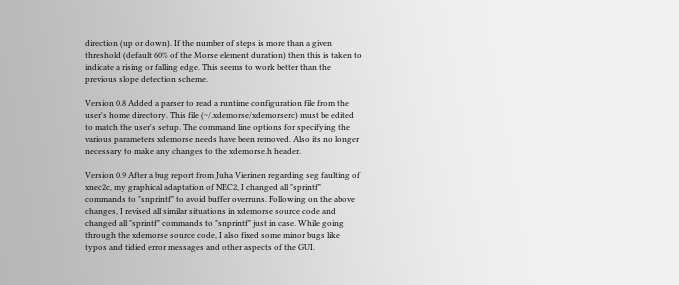direction (up or down). If the number of steps is more than a given threshold (default 60% of the Morse element duration) then this is taken to indicate a rising or falling edge. This seems to work better than the previous slope detection scheme.

Version 0.8 Added a parser to read a runtime configuration file from the user's home directory. This file (~/.xdemorse/xdemorserc) must be edited to match the user's setup. The command line options for specifying the various parameters xdemorse needs have been removed. Also its no longer necessary to make any changes to the xdemorse.h header.

Version 0.9 After a bug report from Juha Vierinen regarding seg faulting of xnec2c, my graphical adaptation of NEC2, I changed all "sprintf" commands to "snprintf" to avoid buffer overruns. Following on the above changes, I revised all similar situations in xdemorse source code and changed all "sprintf" commands to "snprintf" just in case. While going through the xdemorse source code, I also fixed some minor bugs like typos and tidied error messages and other aspects of the GUI.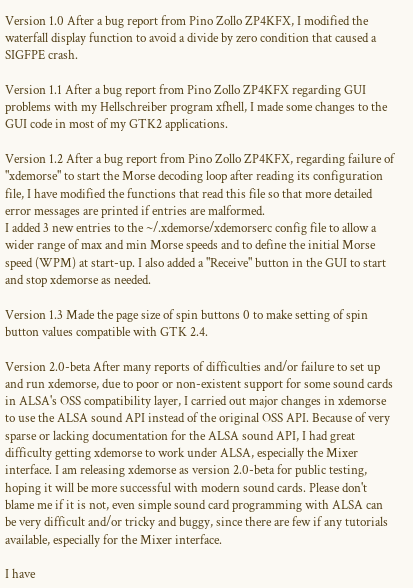Version 1.0 After a bug report from Pino Zollo ZP4KFX, I modified the waterfall display function to avoid a divide by zero condition that caused a SIGFPE crash.

Version 1.1 After a bug report from Pino Zollo ZP4KFX regarding GUI problems with my Hellschreiber program xfhell, I made some changes to the GUI code in most of my GTK2 applications.

Version 1.2 After a bug report from Pino Zollo ZP4KFX, regarding failure of "xdemorse" to start the Morse decoding loop after reading its configuration file, I have modified the functions that read this file so that more detailed error messages are printed if entries are malformed.
I added 3 new entries to the ~/.xdemorse/xdemorserc config file to allow a wider range of max and min Morse speeds and to define the initial Morse speed (WPM) at start-up. I also added a "Receive" button in the GUI to start and stop xdemorse as needed.

Version 1.3 Made the page size of spin buttons 0 to make setting of spin button values compatible with GTK 2.4.

Version 2.0-beta After many reports of difficulties and/or failure to set up and run xdemorse, due to poor or non-existent support for some sound cards in ALSA's OSS compatibility layer, I carried out major changes in xdemorse to use the ALSA sound API instead of the original OSS API. Because of very sparse or lacking documentation for the ALSA sound API, I had great difficulty getting xdemorse to work under ALSA, especially the Mixer interface. I am releasing xdemorse as version 2.0-beta for public testing, hoping it will be more successful with modern sound cards. Please don't blame me if it is not, even simple sound card programming with ALSA can be very difficult and/or tricky and buggy, since there are few if any tutorials available, especially for the Mixer interface.

I have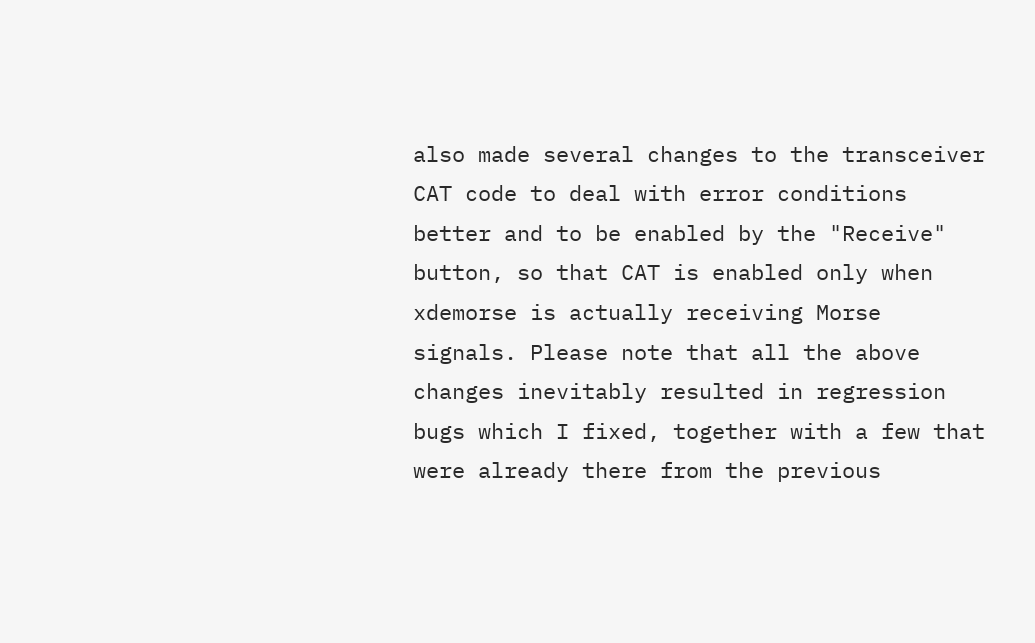also made several changes to the transceiver CAT code to deal with error conditions better and to be enabled by the "Receive" button, so that CAT is enabled only when xdemorse is actually receiving Morse signals. Please note that all the above changes inevitably resulted in regression bugs which I fixed, together with a few that were already there from the previous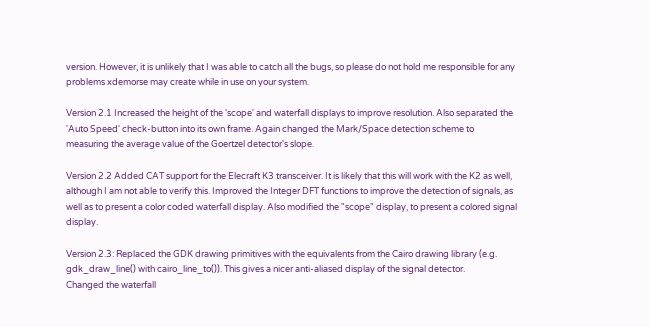version. However, it is unlikely that I was able to catch all the bugs, so please do not hold me responsible for any problems xdemorse may create while in use on your system.

Version 2.1 Increased the height of the 'scope' and waterfall displays to improve resolution. Also separated the 'Auto Speed' check-button into its own frame. Again changed the Mark/Space detection scheme to measuring the average value of the Goertzel detector's slope.

Version 2.2 Added CAT support for the Elecraft K3 transceiver. It is likely that this will work with the K2 as well, although I am not able to verify this. Improved the Integer DFT functions to improve the detection of signals, as well as to present a color coded waterfall display. Also modified the "scope" display, to present a colored signal display.

Version 2.3: Replaced the GDK drawing primitives with the equivalents from the Cairo drawing library (e.g. gdk_draw_line() with cairo_line_to()). This gives a nicer anti-aliased display of the signal detector.
Changed the waterfall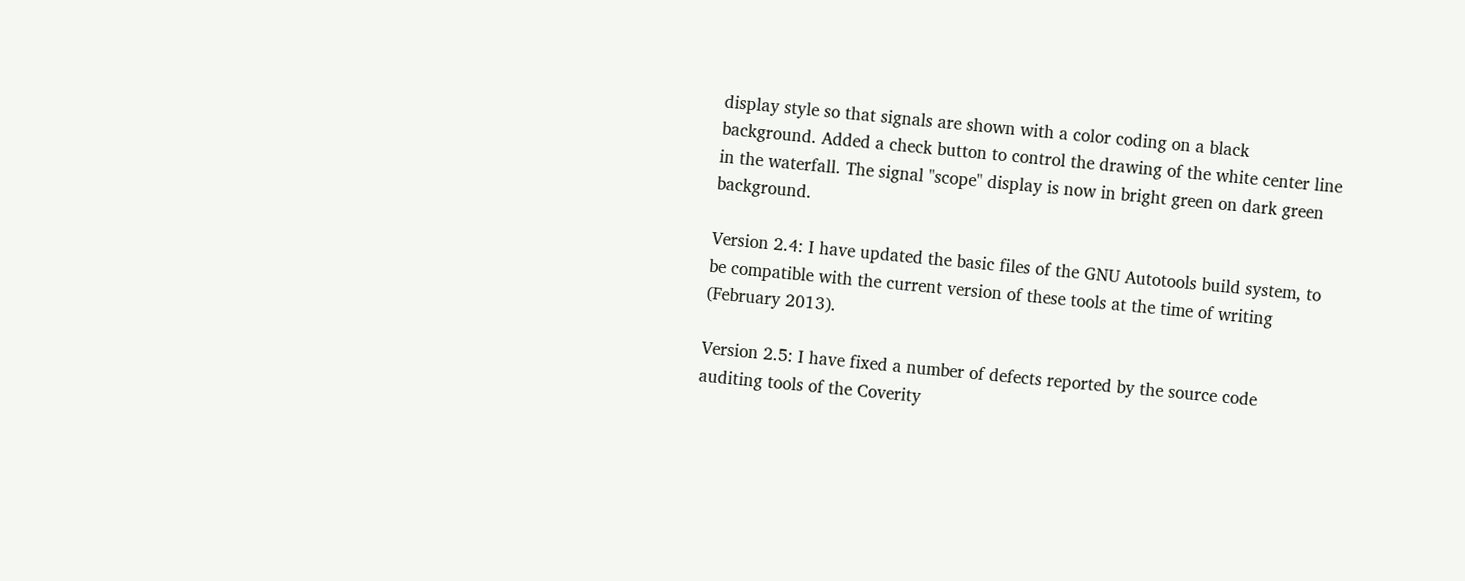display style so that signals are shown with a color coding on a black background. Added a check button to control the drawing of the white center line in the waterfall. The signal "scope" display is now in bright green on dark green background.

Version 2.4: I have updated the basic files of the GNU Autotools build system, to be compatible with the current version of these tools at the time of writing (February 2013).

Version 2.5: I have fixed a number of defects reported by the source code auditing tools of the Coverity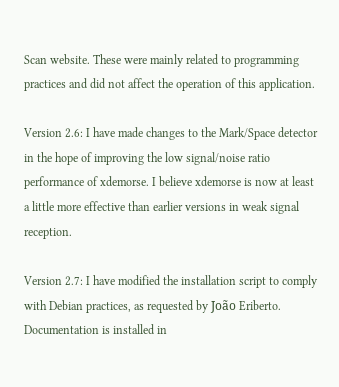Scan website. These were mainly related to programming practices and did not affect the operation of this application.

Version 2.6: I have made changes to the Mark/Space detector in the hope of improving the low signal/noise ratio performance of xdemorse. I believe xdemorse is now at least a little more effective than earlier versions in weak signal reception.

Version 2.7: I have modified the installation script to comply with Debian practices, as requested by João Eriberto. Documentation is installed in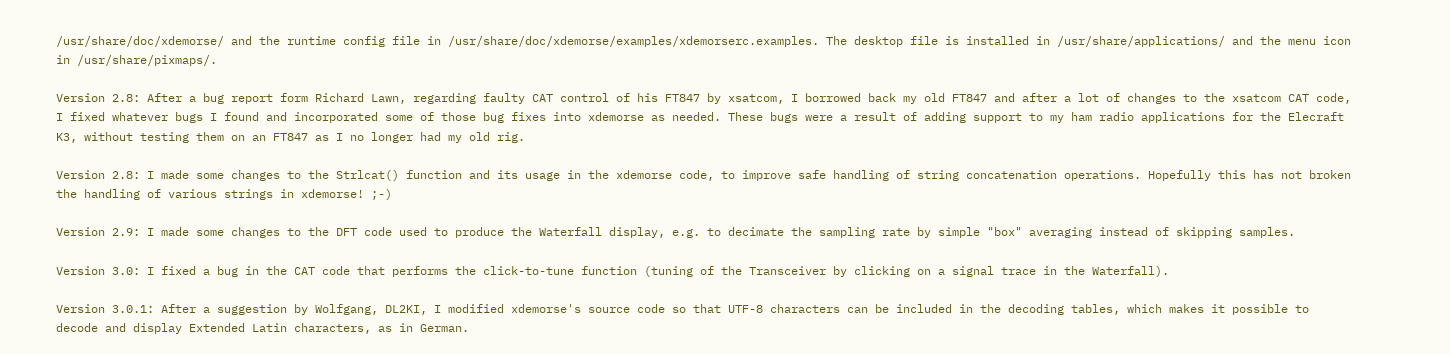/usr/share/doc/xdemorse/ and the runtime config file in /usr/share/doc/xdemorse/examples/xdemorserc.examples. The desktop file is installed in /usr/share/applications/ and the menu icon in /usr/share/pixmaps/.

Version 2.8: After a bug report form Richard Lawn, regarding faulty CAT control of his FT847 by xsatcom, I borrowed back my old FT847 and after a lot of changes to the xsatcom CAT code, I fixed whatever bugs I found and incorporated some of those bug fixes into xdemorse as needed. These bugs were a result of adding support to my ham radio applications for the Elecraft K3, without testing them on an FT847 as I no longer had my old rig.

Version 2.8: I made some changes to the Strlcat() function and its usage in the xdemorse code, to improve safe handling of string concatenation operations. Hopefully this has not broken the handling of various strings in xdemorse! ;-)

Version 2.9: I made some changes to the DFT code used to produce the Waterfall display, e.g. to decimate the sampling rate by simple "box" averaging instead of skipping samples.

Version 3.0: I fixed a bug in the CAT code that performs the click-to-tune function (tuning of the Transceiver by clicking on a signal trace in the Waterfall).

Version 3.0.1: After a suggestion by Wolfgang, DL2KI, I modified xdemorse's source code so that UTF-8 characters can be included in the decoding tables, which makes it possible to decode and display Extended Latin characters, as in German.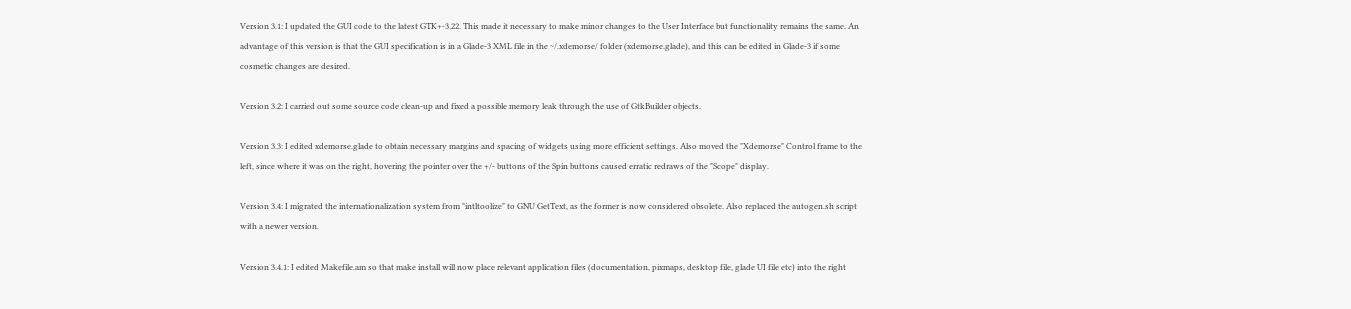Version 3.1: I updated the GUI code to the latest GTK+-3.22. This made it necessary to make minor changes to the User Interface but functionality remains the same. An advantage of this version is that the GUI specification is in a Glade-3 XML file in the ~/.xdemorse/ folder (xdemorse.glade), and this can be edited in Glade-3 if some cosmetic changes are desired.

Version 3.2: I carried out some source code clean-up and fixed a possible memory leak through the use of GtkBuilder objects.

Version 3.3: I edited xdemorse.glade to obtain necessary margins and spacing of widgets using more efficient settings. Also moved the "Xdemorse" Control frame to the left, since where it was on the right, hovering the pointer over the +/- buttons of the Spin buttons caused erratic redraws of the "Scope" display.

Version 3.4: I migrated the internationalization system from "intltoolize" to GNU GetText, as the former is now considered obsolete. Also replaced the autogen.sh script with a newer version.

Version 3.4.1: I edited Makefile.am so that make install will now place relevant application files (documentation, pixmaps, desktop file, glade UI file etc) into the right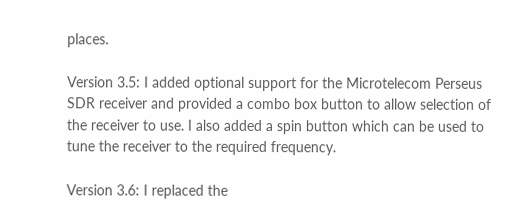places.

Version 3.5: I added optional support for the Microtelecom Perseus SDR receiver and provided a combo box button to allow selection of the receiver to use. I also added a spin button which can be used to tune the receiver to the required frequency.

Version 3.6: I replaced the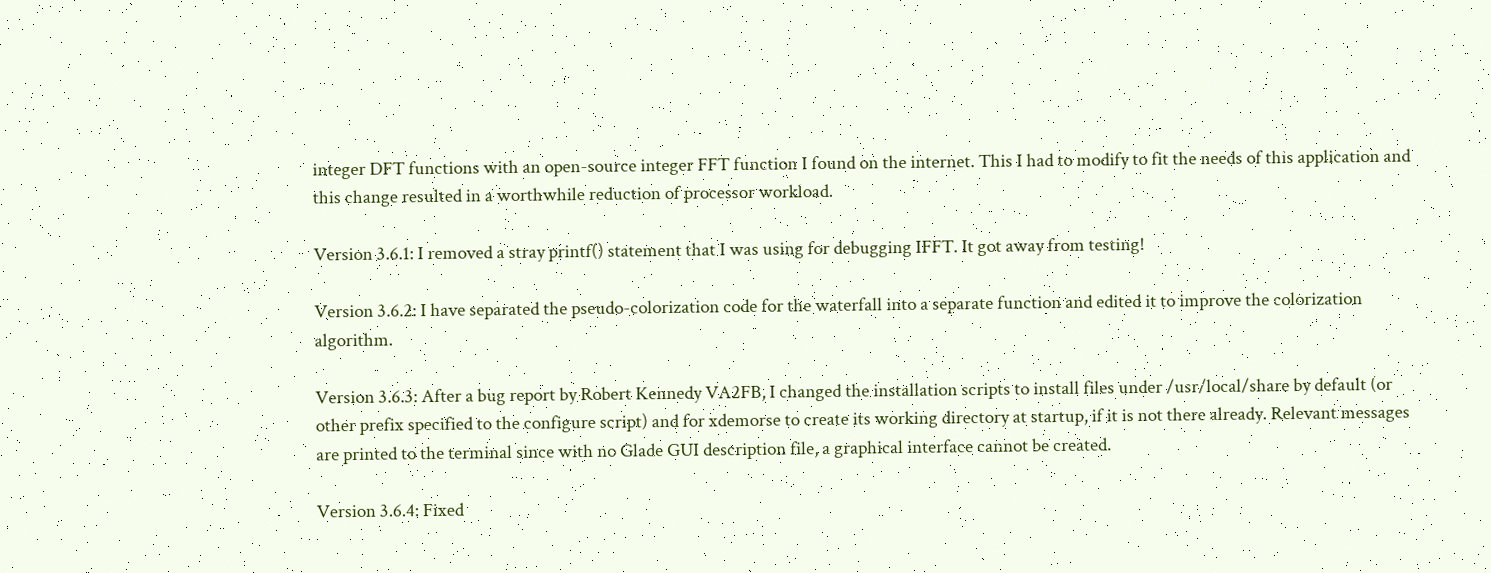integer DFT functions with an open-source integer FFT function I found on the internet. This I had to modify to fit the needs of this application and this change resulted in a worthwhile reduction of processor workload.

Version 3.6.1: I removed a stray printf() statement that I was using for debugging IFFT. It got away from testing!

Version 3.6.2: I have separated the pseudo-colorization code for the waterfall into a separate function and edited it to improve the colorization algorithm.

Version 3.6.3: After a bug report by Robert Kennedy VA2FB, I changed the installation scripts to install files under /usr/local/share by default (or other prefix specified to the configure script) and for xdemorse to create its working directory at startup, if it is not there already. Relevant messages are printed to the terminal since with no Glade GUI description file, a graphical interface cannot be created.

Version 3.6.4: Fixed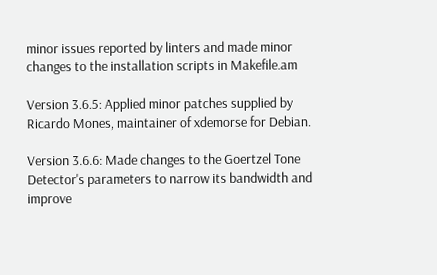minor issues reported by linters and made minor changes to the installation scripts in Makefile.am

Version 3.6.5: Applied minor patches supplied by Ricardo Mones, maintainer of xdemorse for Debian.

Version 3.6.6: Made changes to the Goertzel Tone Detector's parameters to narrow its bandwidth and improve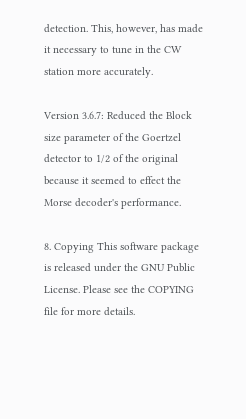detection. This, however, has made it necessary to tune in the CW station more accurately.

Version 3.6.7: Reduced the Block size parameter of the Goertzel detector to 1/2 of the original because it seemed to effect the Morse decoder's performance.

8. Copying This software package is released under the GNU Public License. Please see the COPYING file for more details.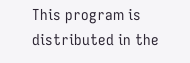This program is distributed in the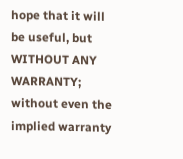hope that it will be useful, but WITHOUT ANY WARRANTY; without even the implied warranty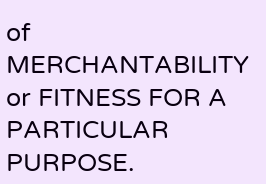of MERCHANTABILITY or FITNESS FOR A PARTICULAR PURPOSE.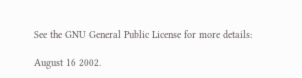See the GNU General Public License for more details:

August 16 2002.